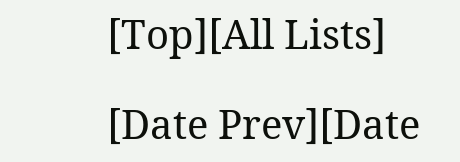[Top][All Lists]

[Date Prev][Date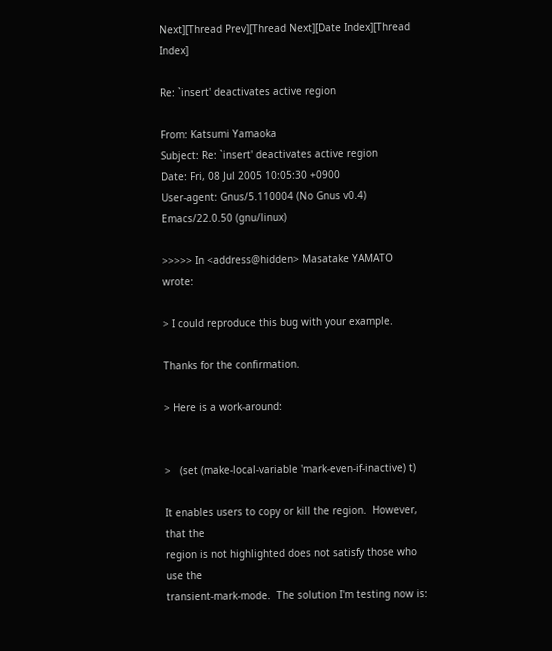Next][Thread Prev][Thread Next][Date Index][Thread Index]

Re: `insert' deactivates active region

From: Katsumi Yamaoka
Subject: Re: `insert' deactivates active region
Date: Fri, 08 Jul 2005 10:05:30 +0900
User-agent: Gnus/5.110004 (No Gnus v0.4) Emacs/22.0.50 (gnu/linux)

>>>>> In <address@hidden> Masatake YAMATO wrote:

> I could reproduce this bug with your example.

Thanks for the confirmation.

> Here is a work-around:


>   (set (make-local-variable 'mark-even-if-inactive) t)

It enables users to copy or kill the region.  However, that the
region is not highlighted does not satisfy those who use the
transient-mark-mode.  The solution I'm testing now is: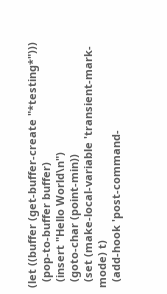(let ((buffer (get-buffer-create "*testing*")))
  (pop-to-buffer buffer)
  (insert "Hello World\n")
  (goto-char (point-min))
  (set (make-local-variable 'transient-mark-mode) t)
  (add-hook 'post-command-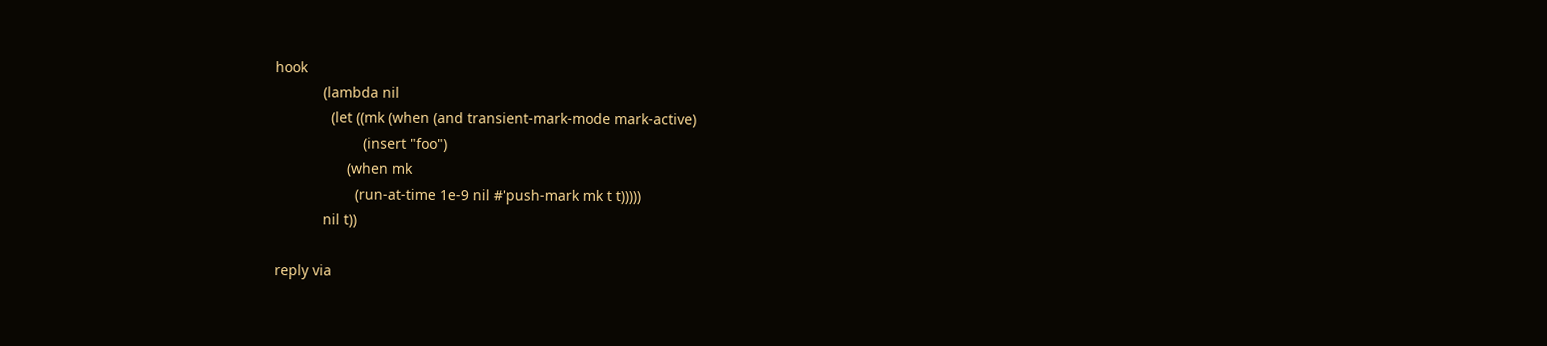hook
            (lambda nil
              (let ((mk (when (and transient-mark-mode mark-active)
                      (insert "foo")
                  (when mk
                    (run-at-time 1e-9 nil #'push-mark mk t t)))))
            nil t))

reply via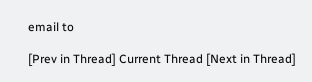email to

[Prev in Thread] Current Thread [Next in Thread]